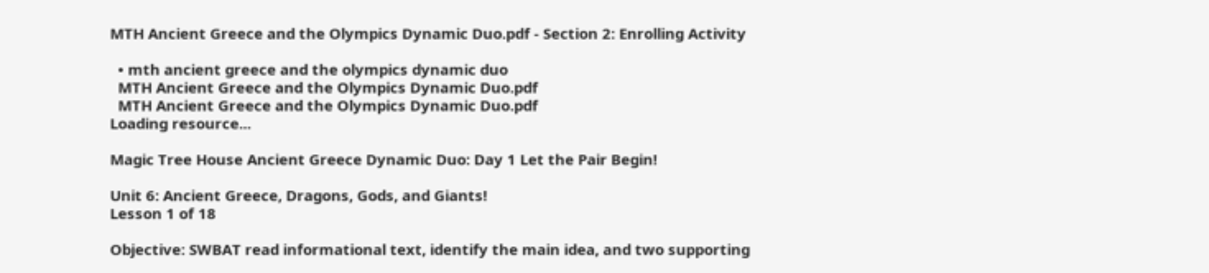MTH Ancient Greece and the Olympics Dynamic Duo.pdf - Section 2: Enrolling Activity

  • mth ancient greece and the olympics dynamic duo
  MTH Ancient Greece and the Olympics Dynamic Duo.pdf
  MTH Ancient Greece and the Olympics Dynamic Duo.pdf
Loading resource...

Magic Tree House Ancient Greece Dynamic Duo: Day 1 Let the Pair Begin!

Unit 6: Ancient Greece, Dragons, Gods, and Giants!
Lesson 1 of 18

Objective: SWBAT read informational text, identify the main idea, and two supporting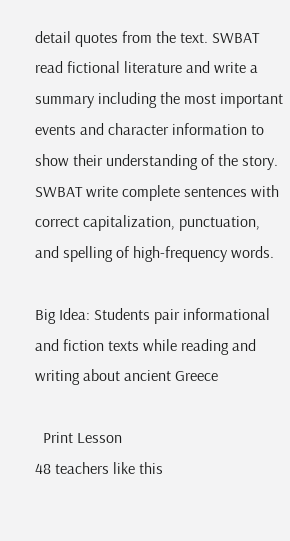detail quotes from the text. SWBAT read fictional literature and write a summary including the most important events and character information to show their understanding of the story. SWBAT write complete sentences with correct capitalization, punctuation, and spelling of high-frequency words.

Big Idea: Students pair informational and fiction texts while reading and writing about ancient Greece

  Print Lesson
48 teachers like this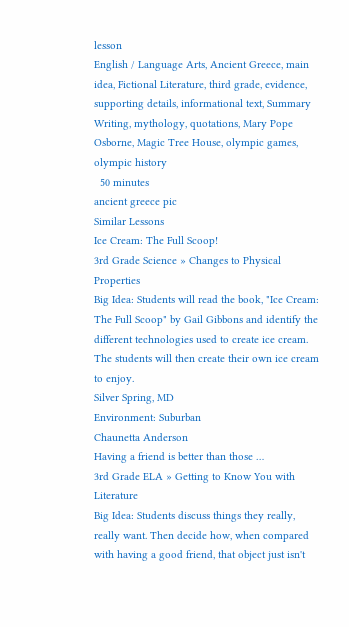lesson
English / Language Arts, Ancient Greece, main idea, Fictional Literature, third grade, evidence, supporting details, informational text, Summary Writing, mythology, quotations, Mary Pope Osborne, Magic Tree House, olympic games, olympic history
  50 minutes
ancient greece pic
Similar Lessons
Ice Cream: The Full Scoop!
3rd Grade Science » Changes to Physical Properties
Big Idea: Students will read the book, "Ice Cream: The Full Scoop" by Gail Gibbons and identify the different technologies used to create ice cream. The students will then create their own ice cream to enjoy.
Silver Spring, MD
Environment: Suburban
Chaunetta Anderson
Having a friend is better than those …
3rd Grade ELA » Getting to Know You with Literature
Big Idea: Students discuss things they really, really want. Then decide how, when compared with having a good friend, that object just isn't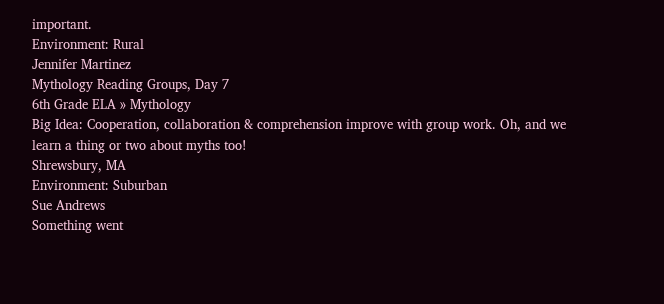important.
Environment: Rural
Jennifer Martinez
Mythology Reading Groups, Day 7
6th Grade ELA » Mythology
Big Idea: Cooperation, collaboration & comprehension improve with group work. Oh, and we learn a thing or two about myths too!
Shrewsbury, MA
Environment: Suburban
Sue Andrews
Something went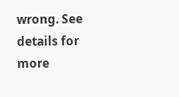wrong. See details for more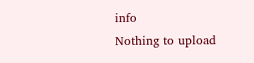info
Nothing to upload